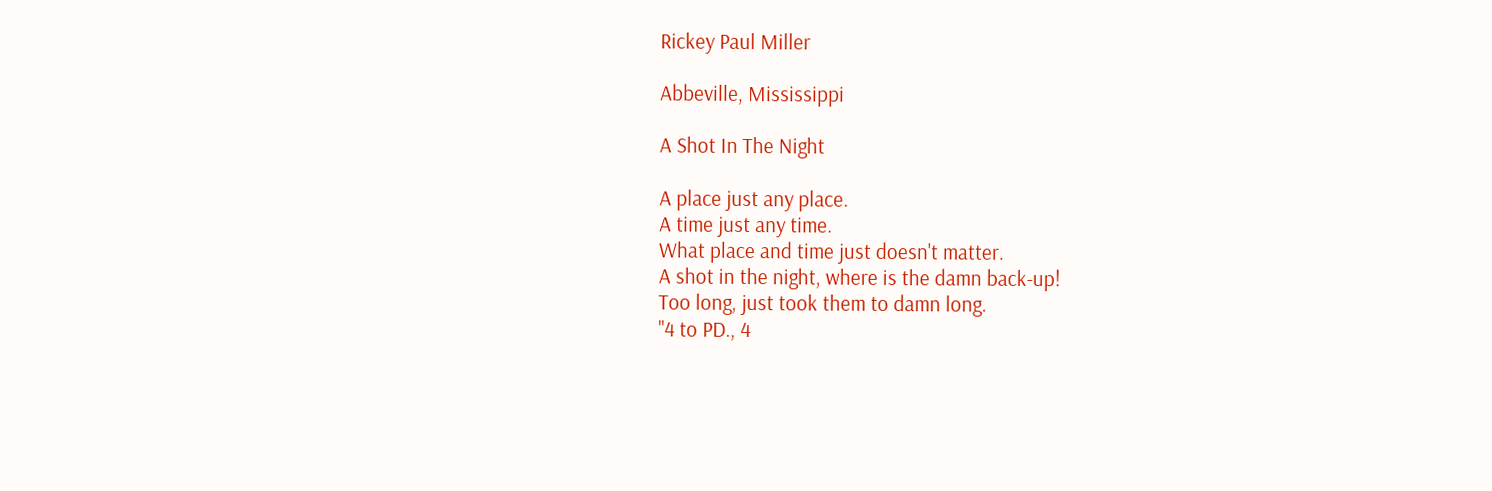Rickey Paul Miller

Abbeville, Mississippi

A Shot In The Night

A place just any place.
A time just any time.
What place and time just doesn't matter.
A shot in the night, where is the damn back-up!
Too long, just took them to damn long.
"4 to PD., 4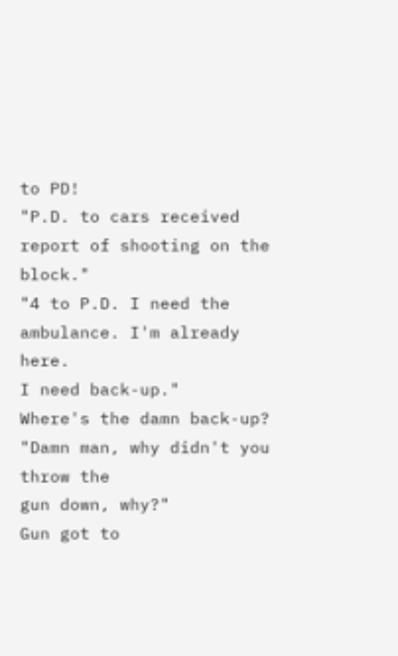to PD!
"P.D. to cars received report of shooting on the block."
"4 to P.D. I need the ambulance. I'm already here.
I need back-up."
Where's the damn back-up?
"Damn man, why didn't you throw the
gun down, why?"
Gun got to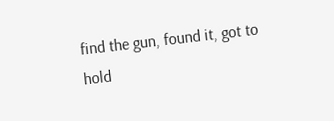find the gun, found it, got to
hold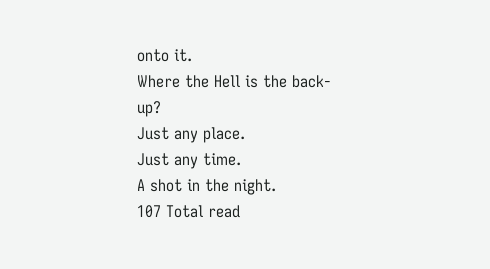onto it.
Where the Hell is the back-up?
Just any place.
Just any time.
A shot in the night.
107 Total read